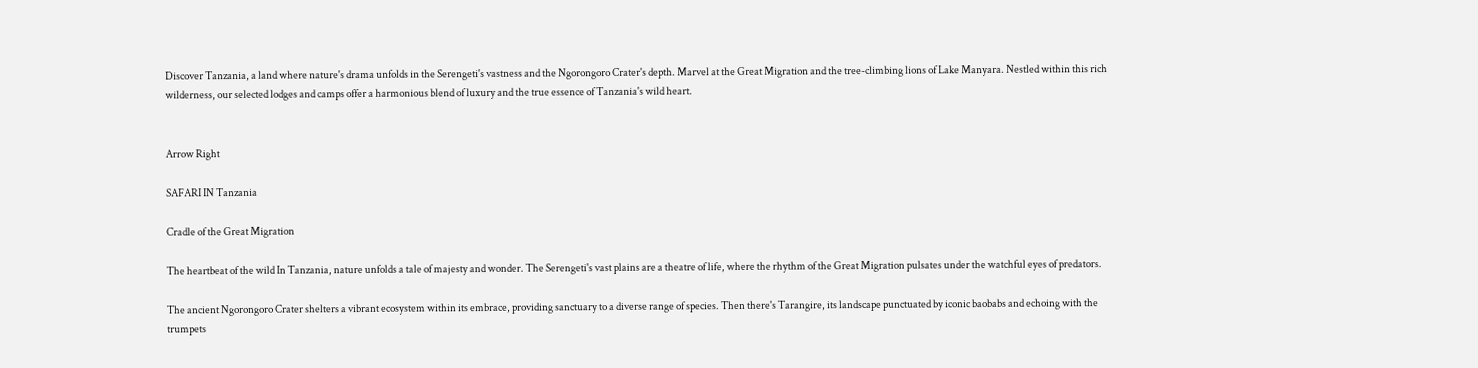Discover Tanzania, a land where nature's drama unfolds in the Serengeti's vastness and the Ngorongoro Crater's depth. Marvel at the Great Migration and the tree-climbing lions of Lake Manyara. Nestled within this rich wilderness, our selected lodges and camps offer a harmonious blend of luxury and the true essence of Tanzania's wild heart.


Arrow Right

SAFARI IN Tanzania

Cradle of the Great Migration

The heartbeat of the wild In Tanzania, nature unfolds a tale of majesty and wonder. The Serengeti's vast plains are a theatre of life, where the rhythm of the Great Migration pulsates under the watchful eyes of predators.

The ancient Ngorongoro Crater shelters a vibrant ecosystem within its embrace, providing sanctuary to a diverse range of species. Then there's Tarangire, its landscape punctuated by iconic baobabs and echoing with the trumpets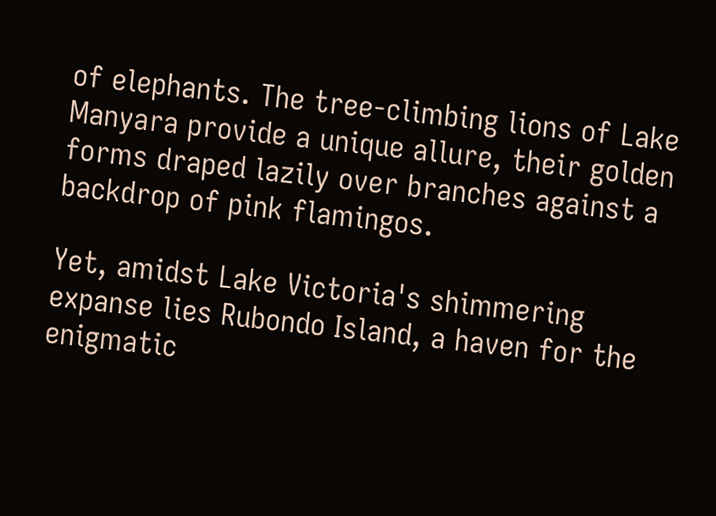of elephants. The tree-climbing lions of Lake Manyara provide a unique allure, their golden forms draped lazily over branches against a backdrop of pink flamingos.

Yet, amidst Lake Victoria's shimmering expanse lies Rubondo Island, a haven for the enigmatic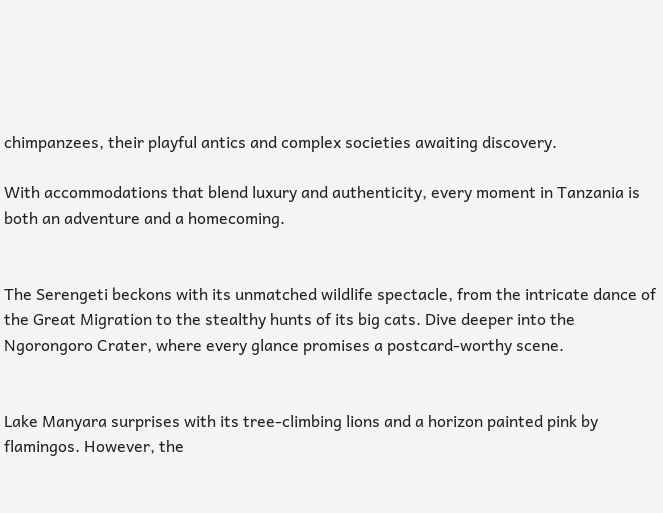chimpanzees, their playful antics and complex societies awaiting discovery.

With accommodations that blend luxury and authenticity, every moment in Tanzania is both an adventure and a homecoming.


The Serengeti beckons with its unmatched wildlife spectacle, from the intricate dance of the Great Migration to the stealthy hunts of its big cats. Dive deeper into the Ngorongoro Crater, where every glance promises a postcard-worthy scene.


Lake Manyara surprises with its tree-climbing lions and a horizon painted pink by flamingos. However, the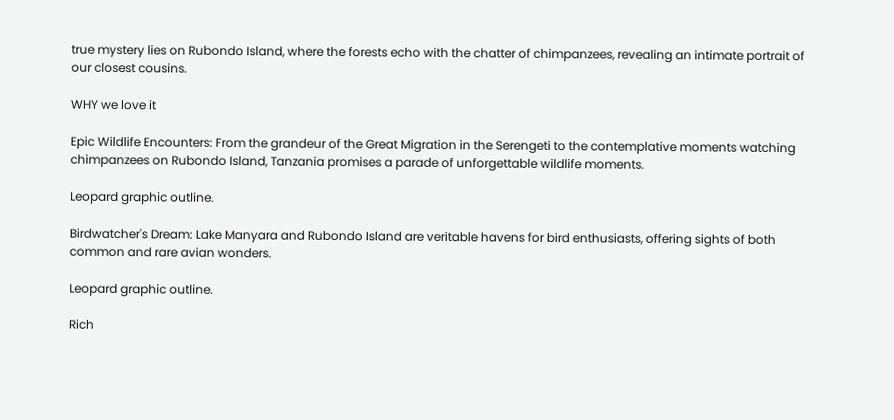true mystery lies on Rubondo Island, where the forests echo with the chatter of chimpanzees, revealing an intimate portrait of our closest cousins.

WHY we love it

Epic Wildlife Encounters: From the grandeur of the Great Migration in the Serengeti to the contemplative moments watching chimpanzees on Rubondo Island, Tanzania promises a parade of unforgettable wildlife moments.

Leopard graphic outline.

Birdwatcher's Dream: Lake Manyara and Rubondo Island are veritable havens for bird enthusiasts, offering sights of both common and rare avian wonders.

Leopard graphic outline.

Rich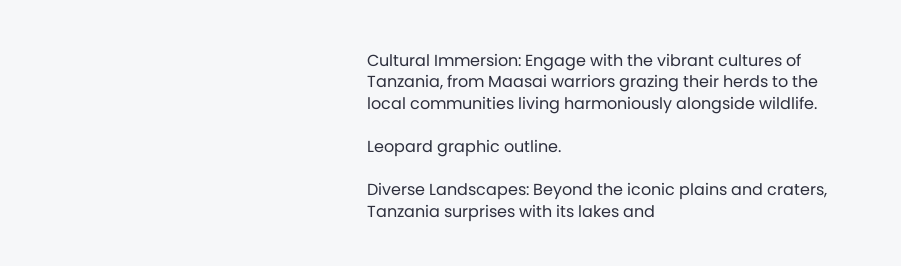Cultural Immersion: Engage with the vibrant cultures of Tanzania, from Maasai warriors grazing their herds to the local communities living harmoniously alongside wildlife.

Leopard graphic outline.

Diverse Landscapes: Beyond the iconic plains and craters, Tanzania surprises with its lakes and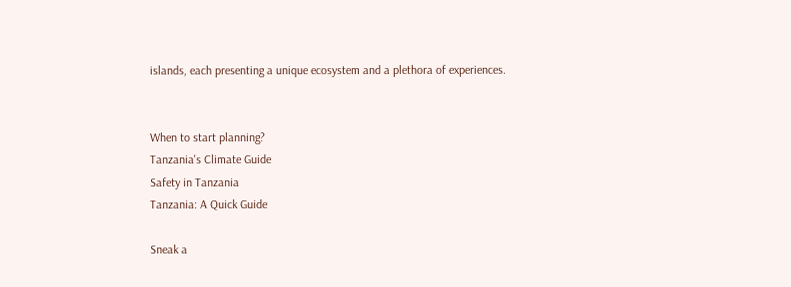islands, each presenting a unique ecosystem and a plethora of experiences.


When to start planning?
Tanzania's Climate Guide
Safety in Tanzania
Tanzania: A Quick Guide

Sneak a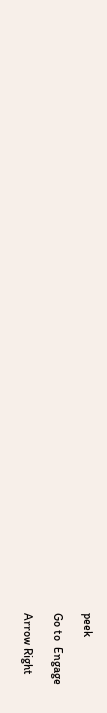peek

Go to  Engage

Arrow Right